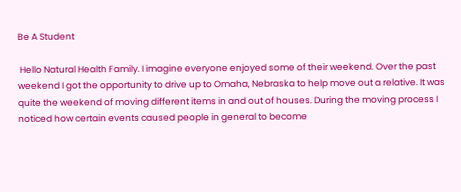Be A Student

 Hello Natural Health Family. I imagine everyone enjoyed some of their weekend. Over the past weekend I got the opportunity to drive up to Omaha, Nebraska to help move out a relative. It was quite the weekend of moving different items in and out of houses. During the moving process I noticed how certain events caused people in general to become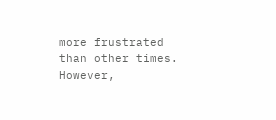more frustrated than other times. However,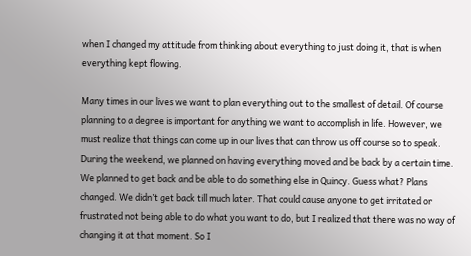when I changed my attitude from thinking about everything to just doing it, that is when everything kept flowing.

Many times in our lives we want to plan everything out to the smallest of detail. Of course planning to a degree is important for anything we want to accomplish in life. However, we must realize that things can come up in our lives that can throw us off course so to speak. During the weekend, we planned on having everything moved and be back by a certain time. We planned to get back and be able to do something else in Quincy. Guess what? Plans changed. We didn’t get back till much later. That could cause anyone to get irritated or frustrated not being able to do what you want to do, but I realized that there was no way of changing it at that moment. So I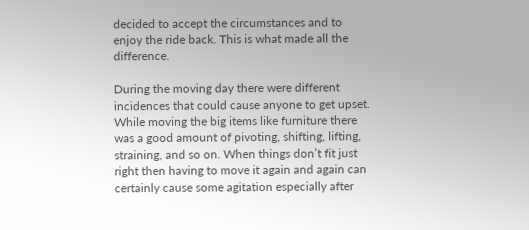decided to accept the circumstances and to enjoy the ride back. This is what made all the difference.

During the moving day there were different incidences that could cause anyone to get upset. While moving the big items like furniture there was a good amount of pivoting, shifting, lifting, straining, and so on. When things don’t fit just right then having to move it again and again can certainly cause some agitation especially after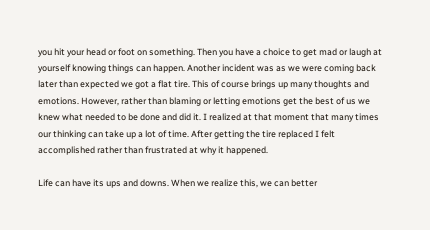you hit your head or foot on something. Then you have a choice to get mad or laugh at yourself knowing things can happen. Another incident was as we were coming back later than expected we got a flat tire. This of course brings up many thoughts and emotions. However, rather than blaming or letting emotions get the best of us we knew what needed to be done and did it. I realized at that moment that many times our thinking can take up a lot of time. After getting the tire replaced I felt accomplished rather than frustrated at why it happened.

Life can have its ups and downs. When we realize this, we can better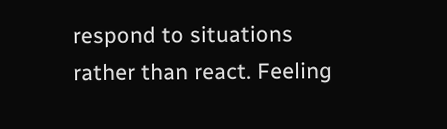respond to situations rather than react. Feeling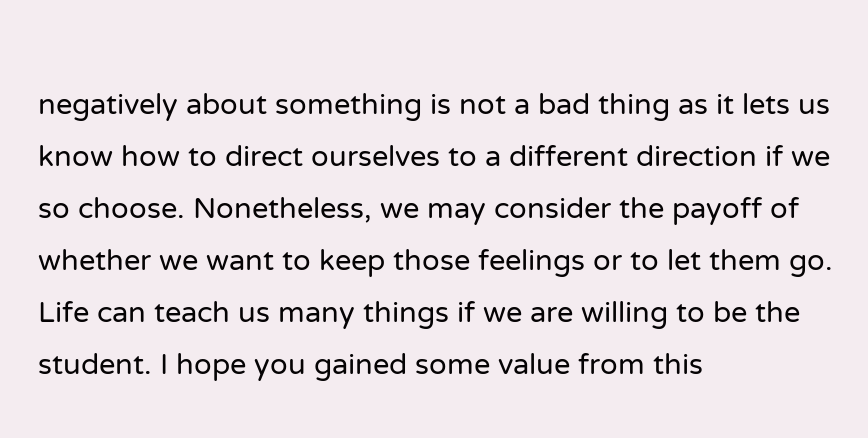negatively about something is not a bad thing as it lets us know how to direct ourselves to a different direction if we so choose. Nonetheless, we may consider the payoff of whether we want to keep those feelings or to let them go. Life can teach us many things if we are willing to be the student. I hope you gained some value from this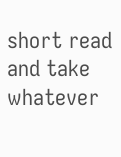short read and take whatever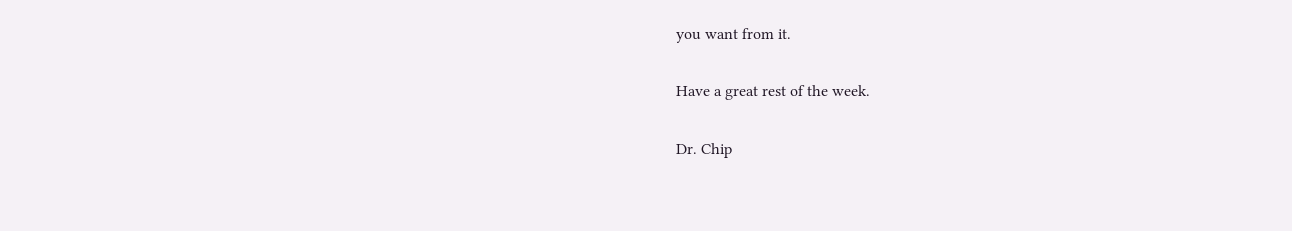you want from it.

Have a great rest of the week.

Dr. Chip